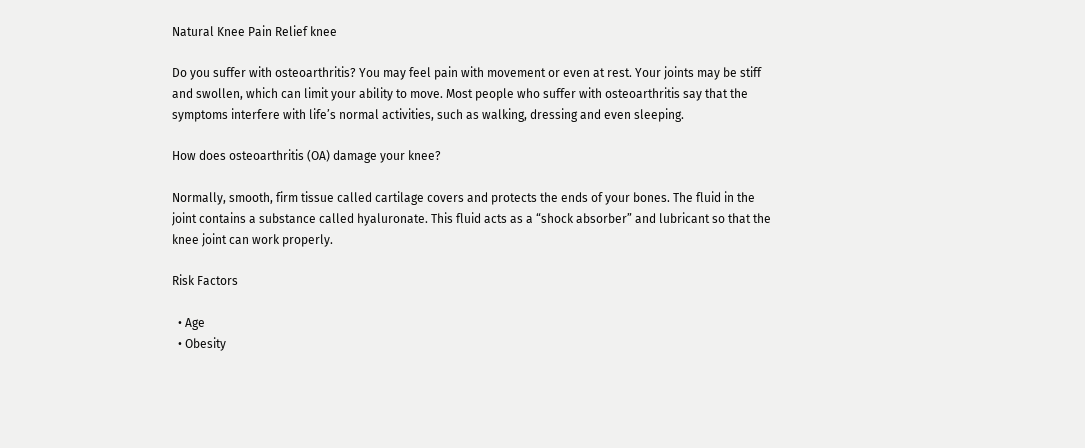Natural Knee Pain Relief knee

Do you suffer with osteoarthritis? You may feel pain with movement or even at rest. Your joints may be stiff and swollen, which can limit your ability to move. Most people who suffer with osteoarthritis say that the symptoms interfere with life’s normal activities, such as walking, dressing and even sleeping.

How does osteoarthritis (OA) damage your knee?

Normally, smooth, firm tissue called cartilage covers and protects the ends of your bones. The fluid in the joint contains a substance called hyaluronate. This fluid acts as a “shock absorber” and lubricant so that the knee joint can work properly.

Risk Factors

  • Age
  • Obesity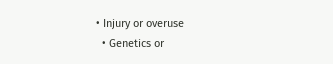• Injury or overuse
  • Genetics or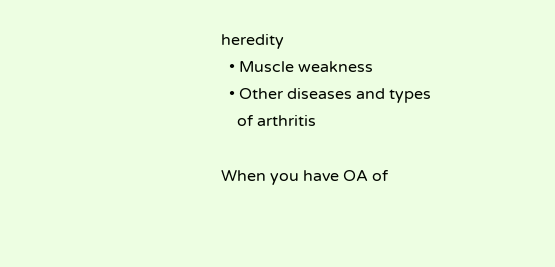heredity
  • Muscle weakness
  • Other diseases and types
    of arthritis

When you have OA of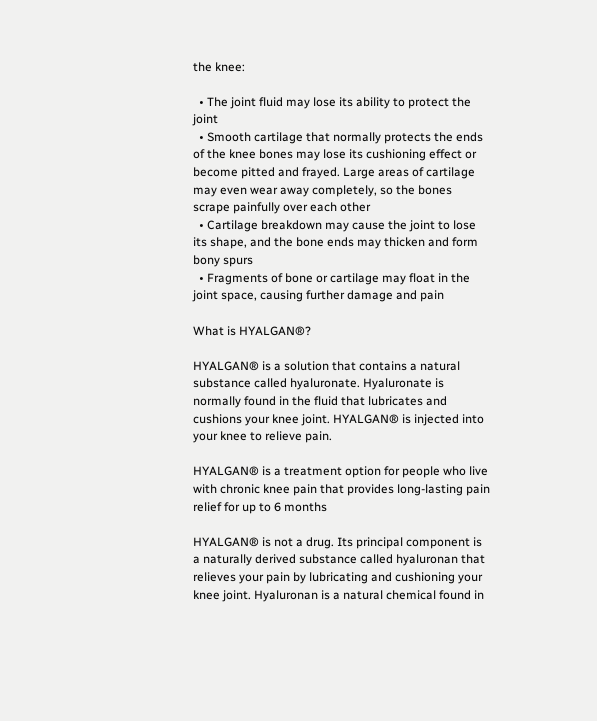the knee:

  • The joint fluid may lose its ability to protect the joint
  • Smooth cartilage that normally protects the ends of the knee bones may lose its cushioning effect or become pitted and frayed. Large areas of cartilage may even wear away completely, so the bones scrape painfully over each other
  • Cartilage breakdown may cause the joint to lose its shape, and the bone ends may thicken and form bony spurs
  • Fragments of bone or cartilage may float in the joint space, causing further damage and pain

What is HYALGAN®?

HYALGAN® is a solution that contains a natural substance called hyaluronate. Hyaluronate is normally found in the fluid that lubricates and cushions your knee joint. HYALGAN® is injected into your knee to relieve pain.

HYALGAN® is a treatment option for people who live with chronic knee pain that provides long-lasting pain relief for up to 6 months

HYALGAN® is not a drug. Its principal component is a naturally derived substance called hyaluronan that relieves your pain by lubricating and cushioning your knee joint. Hyaluronan is a natural chemical found in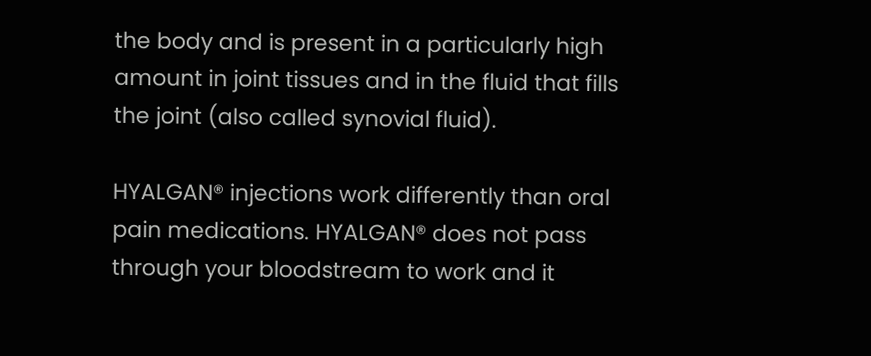the body and is present in a particularly high amount in joint tissues and in the fluid that fills the joint (also called synovial fluid).

HYALGAN® injections work differently than oral pain medications. HYALGAN® does not pass through your bloodstream to work and it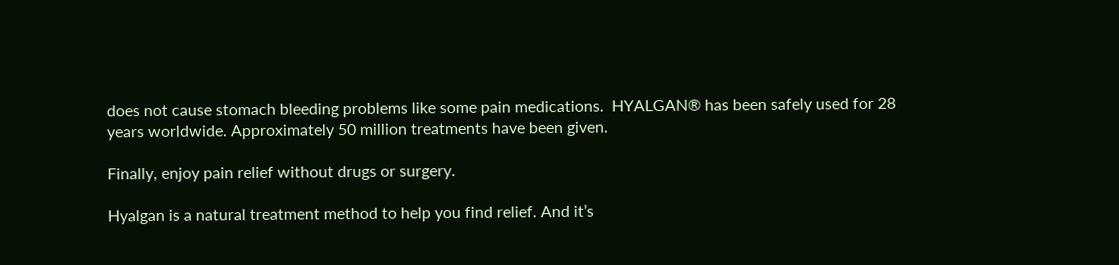does not cause stomach bleeding problems like some pain medications.  HYALGAN® has been safely used for 28 years worldwide. Approximately 50 million treatments have been given.

Finally, enjoy pain relief without drugs or surgery.

Hyalgan is a natural treatment method to help you find relief. And it’s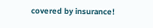covered by insurance!